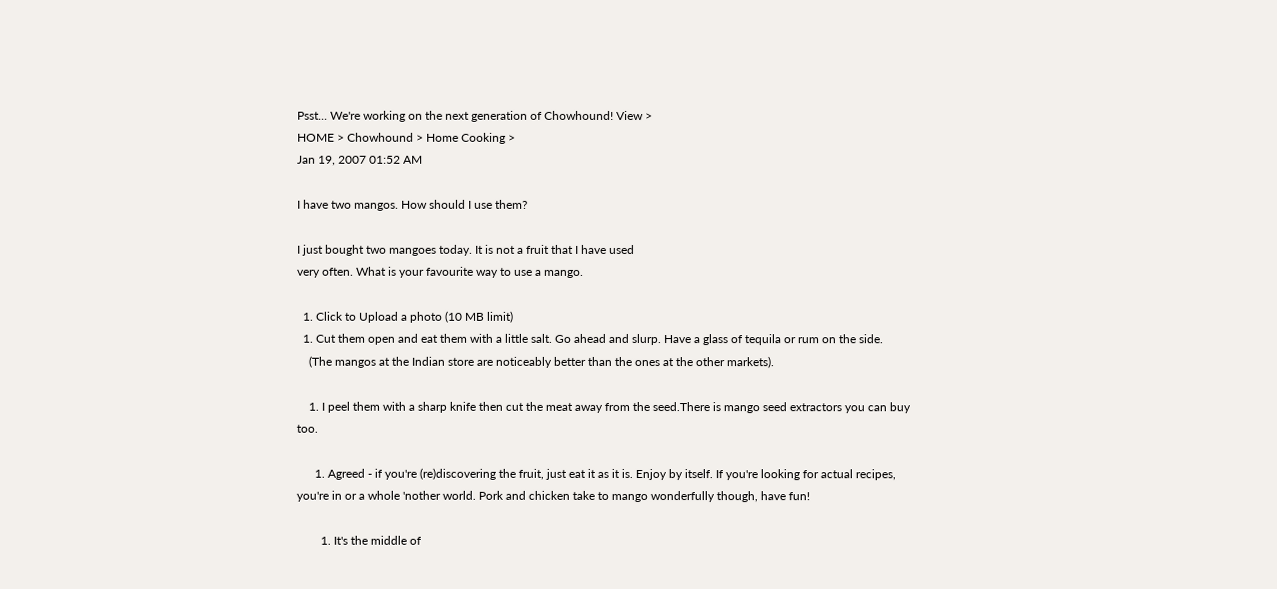Psst... We're working on the next generation of Chowhound! View >
HOME > Chowhound > Home Cooking >
Jan 19, 2007 01:52 AM

I have two mangos. How should I use them?

I just bought two mangoes today. It is not a fruit that I have used
very often. What is your favourite way to use a mango.

  1. Click to Upload a photo (10 MB limit)
  1. Cut them open and eat them with a little salt. Go ahead and slurp. Have a glass of tequila or rum on the side.
    (The mangos at the Indian store are noticeably better than the ones at the other markets).

    1. I peel them with a sharp knife then cut the meat away from the seed.There is mango seed extractors you can buy too.

      1. Agreed - if you're (re)discovering the fruit, just eat it as it is. Enjoy by itself. If you're looking for actual recipes, you're in or a whole 'nother world. Pork and chicken take to mango wonderfully though, have fun!

        1. It's the middle of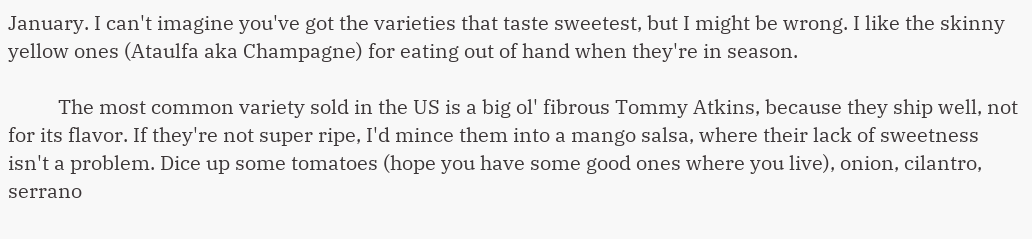January. I can't imagine you've got the varieties that taste sweetest, but I might be wrong. I like the skinny yellow ones (Ataulfa aka Champagne) for eating out of hand when they're in season.

          The most common variety sold in the US is a big ol' fibrous Tommy Atkins, because they ship well, not for its flavor. If they're not super ripe, I'd mince them into a mango salsa, where their lack of sweetness isn't a problem. Dice up some tomatoes (hope you have some good ones where you live), onion, cilantro, serrano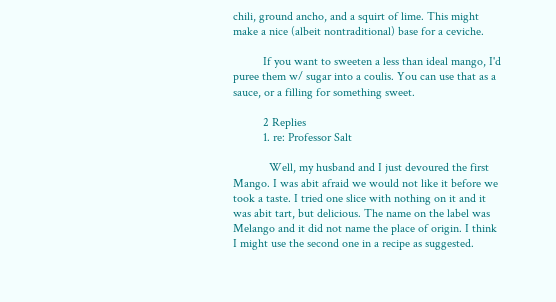chili, ground ancho, and a squirt of lime. This might make a nice (albeit nontraditional) base for a ceviche.

          If you want to sweeten a less than ideal mango, I'd puree them w/ sugar into a coulis. You can use that as a sauce, or a filling for something sweet.

          2 Replies
          1. re: Professor Salt

            Well, my husband and I just devoured the first Mango. I was abit afraid we would not like it before we took a taste. I tried one slice with nothing on it and it was abit tart, but delicious. The name on the label was Melango and it did not name the place of origin. I think I might use the second one in a recipe as suggested.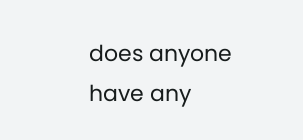does anyone have any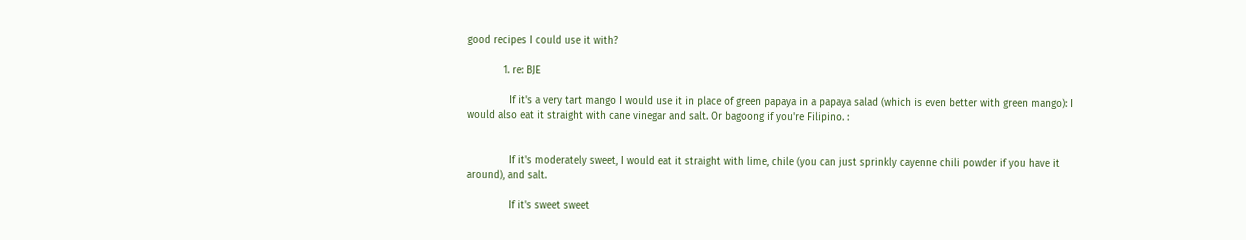good recipes I could use it with?

            1. re: BJE

              If it's a very tart mango I would use it in place of green papaya in a papaya salad (which is even better with green mango): I would also eat it straight with cane vinegar and salt. Or bagoong if you're Filipino. :


              If it's moderately sweet, I would eat it straight with lime, chile (you can just sprinkly cayenne chili powder if you have it around), and salt.

              If it's sweet sweet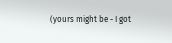(yours might be - I got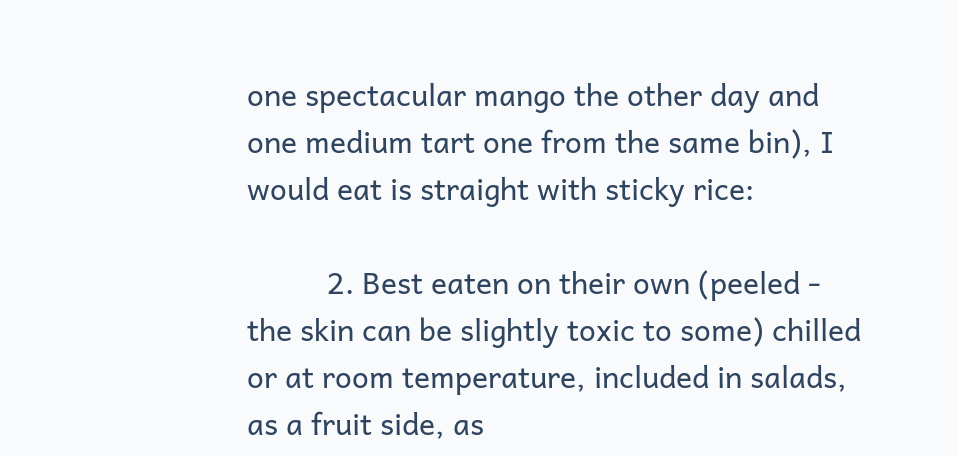one spectacular mango the other day and one medium tart one from the same bin), I would eat is straight with sticky rice:

          2. Best eaten on their own (peeled - the skin can be slightly toxic to some) chilled or at room temperature, included in salads, as a fruit side, as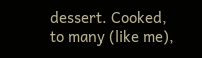dessert. Cooked, to many (like me),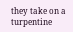they take on a turpentine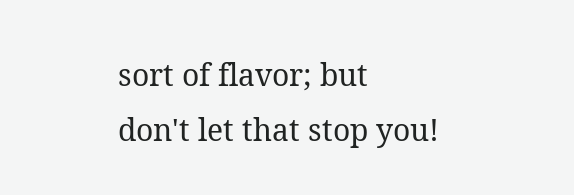sort of flavor; but don't let that stop you!